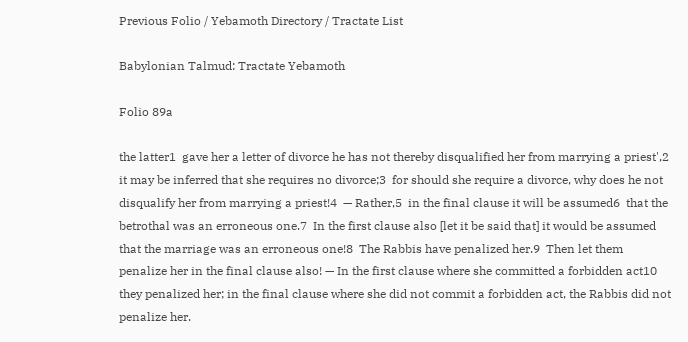Previous Folio / Yebamoth Directory / Tractate List

Babylonian Talmud: Tractate Yebamoth

Folio 89a

the latter1  gave her a letter of divorce he has not thereby disqualified her from marrying a priest',2  it may be inferred that she requires no divorce;3  for should she require a divorce, why does he not disqualify her from marrying a priest!4  — Rather,5  in the final clause it will be assumed6  that the betrothal was an erroneous one.7  In the first clause also [let it be said that] it would be assumed that the marriage was an erroneous one!8  The Rabbis have penalized her.9  Then let them penalize her in the final clause also! — In the first clause where she committed a forbidden act10  they penalized her; in the final clause where she did not commit a forbidden act, the Rabbis did not penalize her.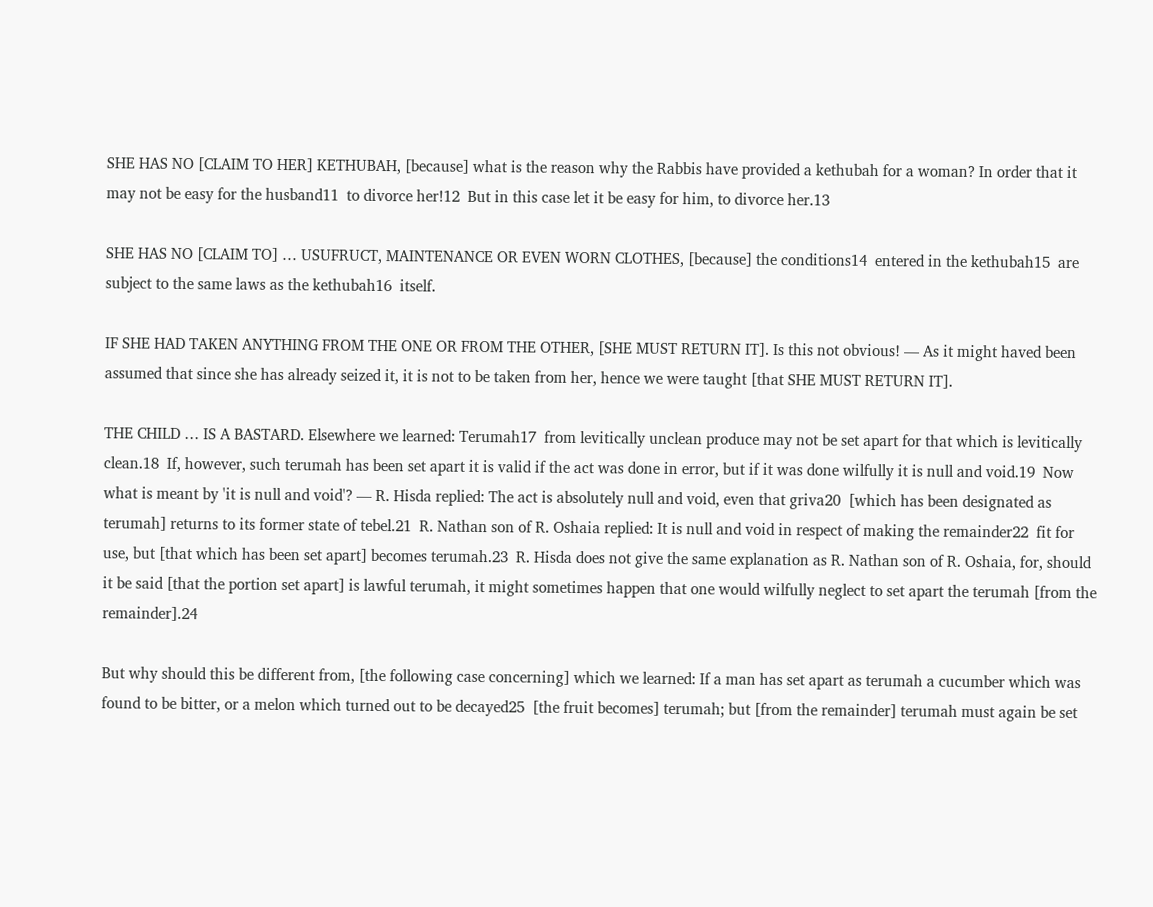SHE HAS NO [CLAIM TO HER] KETHUBAH, [because] what is the reason why the Rabbis have provided a kethubah for a woman? In order that it may not be easy for the husband11  to divorce her!12  But in this case let it be easy for him, to divorce her.13

SHE HAS NO [CLAIM TO] … USUFRUCT, MAINTENANCE OR EVEN WORN CLOTHES, [because] the conditions14  entered in the kethubah15  are subject to the same laws as the kethubah16  itself.

IF SHE HAD TAKEN ANYTHING FROM THE ONE OR FROM THE OTHER, [SHE MUST RETURN IT]. Is this not obvious! — As it might haved been assumed that since she has already seized it, it is not to be taken from her, hence we were taught [that SHE MUST RETURN IT].

THE CHILD … IS A BASTARD. Elsewhere we learned: Terumah17  from levitically unclean produce may not be set apart for that which is levitically clean.18  If, however, such terumah has been set apart it is valid if the act was done in error, but if it was done wilfully it is null and void.19  Now what is meant by 'it is null and void'? — R. Hisda replied: The act is absolutely null and void, even that griva20  [which has been designated as terumah] returns to its former state of tebel.21  R. Nathan son of R. Oshaia replied: It is null and void in respect of making the remainder22  fit for use, but [that which has been set apart] becomes terumah.23  R. Hisda does not give the same explanation as R. Nathan son of R. Oshaia, for, should it be said [that the portion set apart] is lawful terumah, it might sometimes happen that one would wilfully neglect to set apart the terumah [from the remainder].24

But why should this be different from, [the following case concerning] which we learned: If a man has set apart as terumah a cucumber which was found to be bitter, or a melon which turned out to be decayed25  [the fruit becomes] terumah; but [from the remainder] terumah must again be set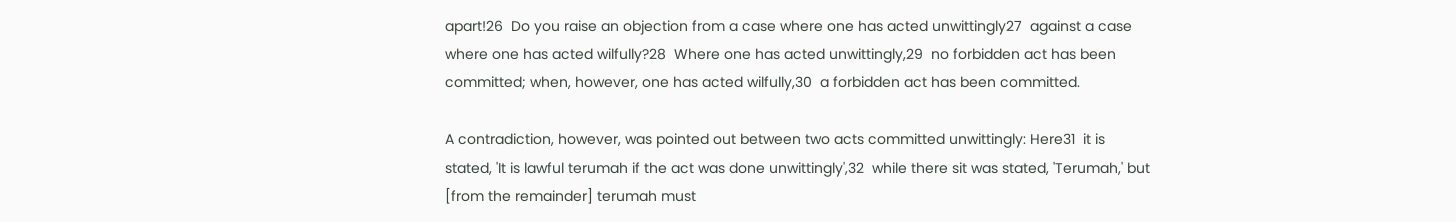apart!26  Do you raise an objection from a case where one has acted unwittingly27  against a case where one has acted wilfully?28  Where one has acted unwittingly,29  no forbidden act has been committed; when, however, one has acted wilfully,30  a forbidden act has been committed.

A contradiction, however, was pointed out between two acts committed unwittingly: Here31  it is stated, 'It is lawful terumah if the act was done unwittingly',32  while there sit was stated, 'Terumah,' but [from the remainder] terumah must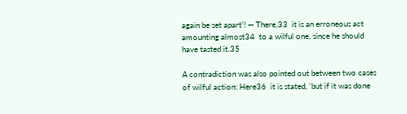again be set apart'! — There,33  it is an erroneous act amounting almost34  to a wilful one, since he should have tasted it.35

A contradiction was also pointed out between two cases of wilful action: Here36  it is stated, 'but if it was done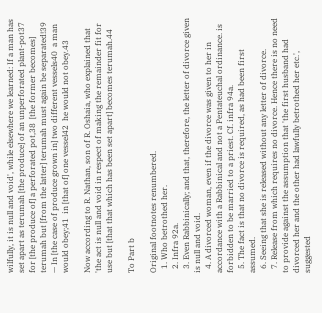wilfully, it is null and void', while elsewhere we learned: If a man has set apart as terumah [the produce] of an unperforated plant-pot37  for [the produce of] a perforated pot,38  [the former becomes] terumah but [from the latter] terumah must again be separated!39  — In [the case of produce grown in] two different vessels40  a man would obey;41  in [that of] one vessel42  he would not obey.43

Now according to R. Nathan, son of R. Oshaia, who explained that 'the act is null and void in respect of making the remainder fit for use but [that that which has been set apart] becomes terumah.44

To Part b

Original footnotes renumbered.
  1. Who betrothed her.
  2. Infra 92a.
  3. Even Rabbinically; and that, therefore, the letter of divorce given is null and void.
  4. A divorced woman, even if the divorce was given to her in accordance with a Rabbinical and not a Pentateuchal ordinance. is forbidden to be married to a priest. Cf. infra 94a.
  5. The fact is that no divorce is required, as had been first assumed.
  6. Seeing that she is released without any letter of divorce.
  7. Release from which requires no divorce. Hence there is no need to provide against the assumption that 'the first husband had divorced her and the other had lawfully betrothed her etc.', suggested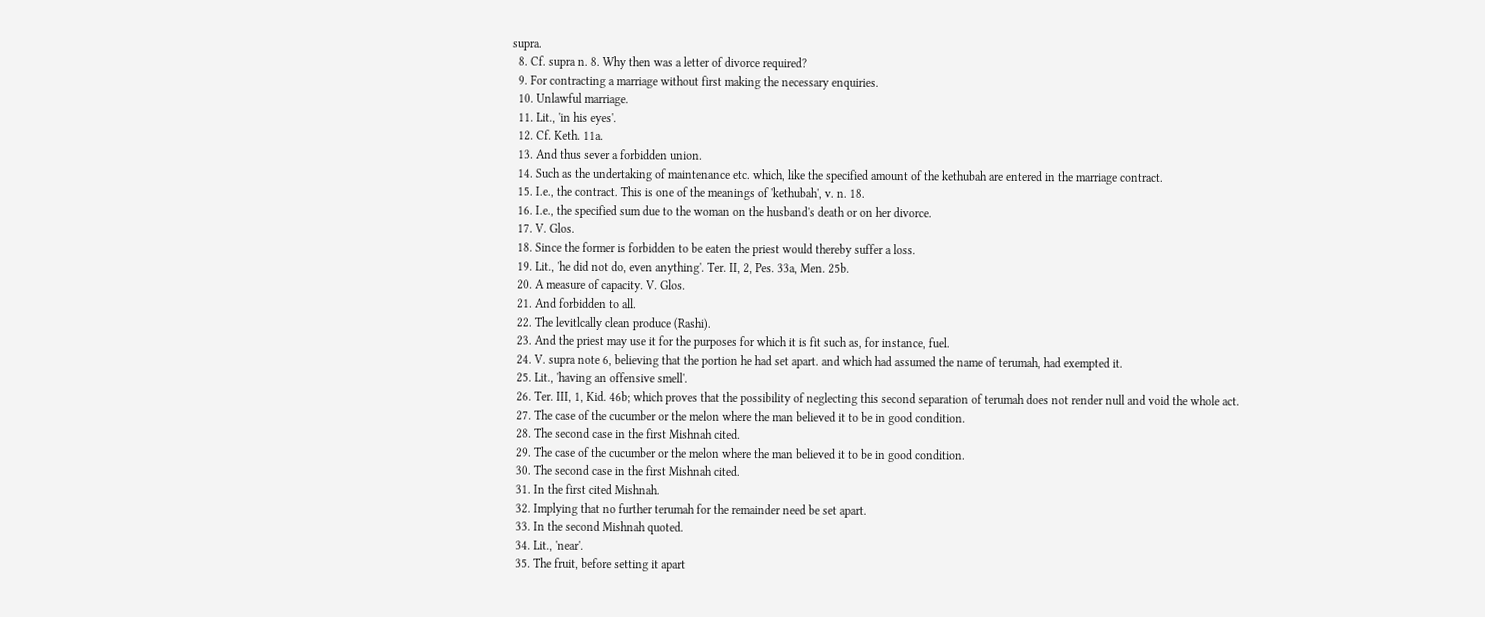supra.
  8. Cf. supra n. 8. Why then was a letter of divorce required?
  9. For contracting a marriage without first making the necessary enquiries.
  10. Unlawful marriage.
  11. Lit., 'in his eyes'.
  12. Cf. Keth. 11a.
  13. And thus sever a forbidden union.
  14. Such as the undertaking of maintenance etc. which, like the specified amount of the kethubah are entered in the marriage contract.
  15. I.e., the contract. This is one of the meanings of 'kethubah', v. n. 18.
  16. I.e., the specified sum due to the woman on the husband's death or on her divorce.
  17. V. Glos.
  18. Since the former is forbidden to be eaten the priest would thereby suffer a loss.
  19. Lit., 'he did not do, even anything'. Ter. II, 2, Pes. 33a, Men. 25b.
  20. A measure of capacity. V. Glos.
  21. And forbidden to all.
  22. The levitlcally clean produce (Rashi).
  23. And the priest may use it for the purposes for which it is fit such as, for instance, fuel.
  24. V. supra note 6, believing that the portion he had set apart. and which had assumed the name of terumah, had exempted it.
  25. Lit., 'having an offensive smell'.
  26. Ter. III, 1, Kid. 46b; which proves that the possibility of neglecting this second separation of terumah does not render null and void the whole act.
  27. The case of the cucumber or the melon where the man believed it to be in good condition.
  28. The second case in the first Mishnah cited.
  29. The case of the cucumber or the melon where the man believed it to be in good condition.
  30. The second case in the first Mishnah cited.
  31. In the first cited Mishnah.
  32. Implying that no further terumah for the remainder need be set apart.
  33. In the second Mishnah quoted.
  34. Lit., 'near'.
  35. The fruit, before setting it apart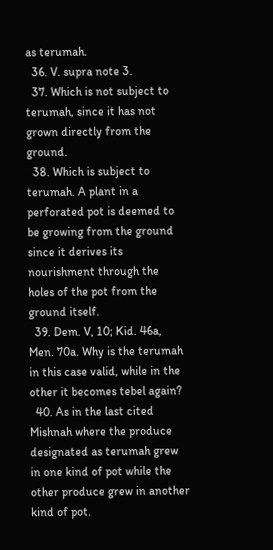as terumah.
  36. V. supra note 3.
  37. Which is not subject to terumah, since it has not grown directly from the ground.
  38. Which is subject to terumah. A plant in a perforated pot is deemed to be growing from the ground since it derives its nourishment through the holes of the pot from the ground itself.
  39. Dem. V, 10; Kid. 46a, Men. 70a. Why is the terumah in this case valid, while in the other it becomes tebel again?
  40. As in the last cited Mishnah where the produce designated as terumah grew in one kind of pot while the other produce grew in another kind of pot.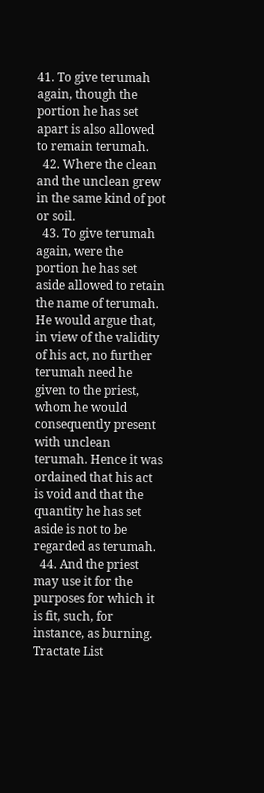41. To give terumah again, though the portion he has set apart is also allowed to remain terumah.
  42. Where the clean and the unclean grew in the same kind of pot or soil.
  43. To give terumah again, were the portion he has set aside allowed to retain the name of terumah. He would argue that, in view of the validity of his act, no further terumah need he given to the priest, whom he would consequently present with unclean terumah. Hence it was ordained that his act is void and that the quantity he has set aside is not to be regarded as terumah.
  44. And the priest may use it for the purposes for which it is fit, such, for instance, as burning.
Tractate List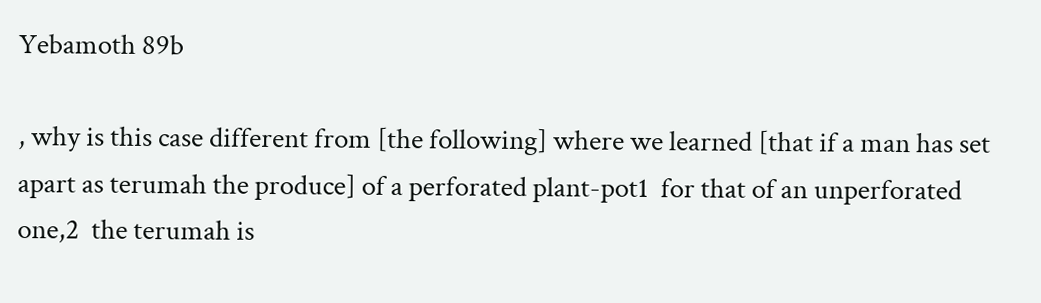Yebamoth 89b

, why is this case different from [the following] where we learned [that if a man has set apart as terumah the produce] of a perforated plant-pot1  for that of an unperforated one,2  the terumah is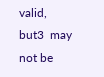valid, but3  may not be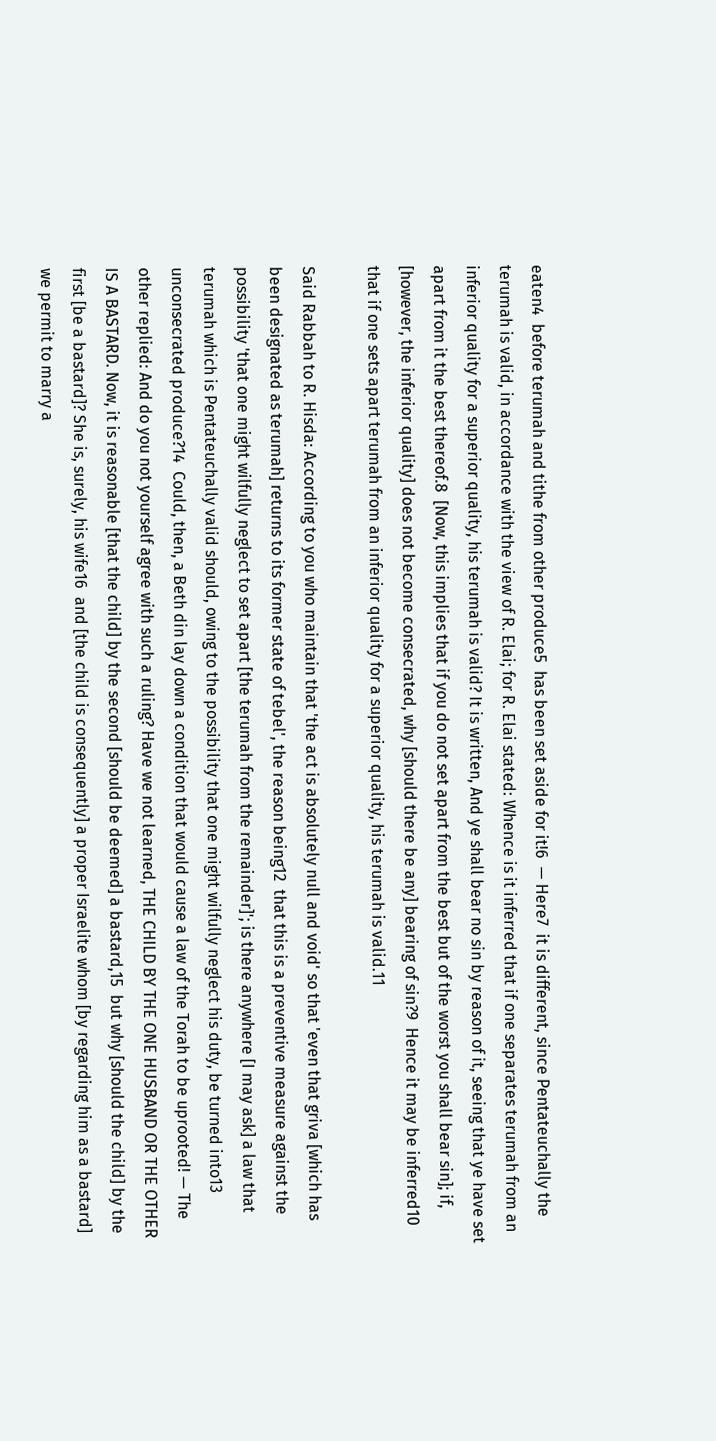eaten4  before terumah and tithe from other produce5  has been set aside for it!6  — Here7  it is different, since Pentateuchally the terumah is valid, in accordance with the view of R. Elai; for R. Elai stated: Whence is it inferred that if one separates terumah from an inferior quality for a superior quality, his terumah is valid? It is written, And ye shall bear no sin by reason of it, seeing that ye have set apart from it the best thereof.8  [Now, this implies that if you do not set apart from the best but of the worst you shall bear sin]; if, [however, the inferior quality] does not become consecrated, why [should there be any] bearing of sin?9  Hence it may be inferred10  that if one sets apart terumah from an inferior quality for a superior quality, his terumah is valid.11

Said Rabbah to R. Hisda: According to you who maintain that 'the act is absolutely null and void' so that 'even that griva [which has been designated as terumah] returns to its former state of tebel', the reason being12  that this is a preventive measure against the possibility 'that one might wilfully neglect to set apart [the terumah from the remainder]'; is there anywhere [I may ask] a law that terumah which is Pentateuchally valid should, owing to the possibility that one might wilfully neglect his duty, be turned into13  unconsecrated produce?14  Could, then, a Beth din lay down a condition that would cause a law of the Torah to be uprooted! — The other replied: And do you not yourself agree with such a ruling? Have we not learned, THE CHILD BY THE ONE HUSBAND OR THE OTHER IS A BASTARD. Now, it is reasonable [that the child] by the second [should be deemed] a bastard,15  but why [should the child] by the first [be a bastard]? She is, surely, his wife16  and [the child is consequently] a proper Israelite whom [by regarding him as a bastard] we permit to marry a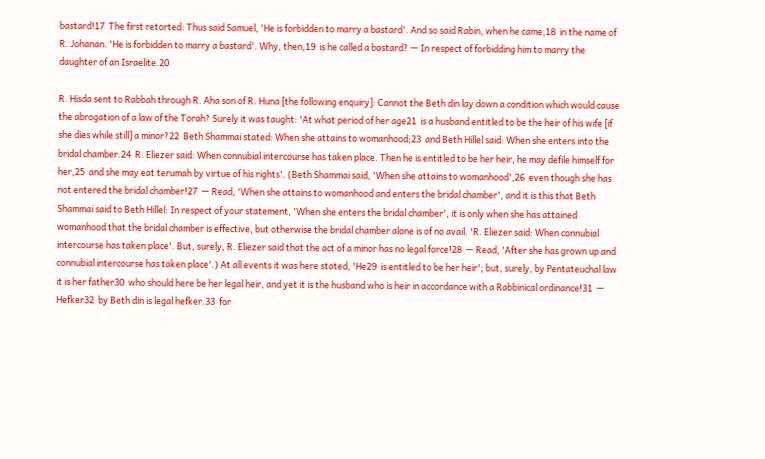bastard!17  The first retorted: Thus said Samuel, 'He is forbidden to marry a bastard'. And so said Rabin, when he came,18  in the name of R. Johanan. 'He is forbidden to marry a bastard'. Why, then,19  is he called a bastard? — In respect of forbidding him to marry the daughter of an Israelite.20

R. Hisda sent to Rabbah through R. Aha son of R. Huna [the following enquiry]: Cannot the Beth din lay down a condition which would cause the abrogation of a law of the Torah? Surely it was taught: 'At what period of her age21  is a husband entitled to be the heir of his wife [if she dies while still] a minor?22  Beth Shammai stated: When she attains to womanhood;23  and Beth Hillel said: When she enters into the bridal chamber.24  R. Eliezer said: When connubial intercourse has taken place. Then he is entitled to be her heir, he may defile himself for her,25  and she may eat terumah by virtue of his rights'. (Beth Shammai said, 'When she attains to womanhood',26  even though she has not entered the bridal chamber!27  — Read, 'When she attains to womanhood and enters the bridal chamber', and it is this that Beth Shammai said to Beth Hillel: In respect of your statement, 'When she enters the bridal chamber', it is only when she has attained womanhood that the bridal chamber is effective, but otherwise the bridal chamber alone is of no avail. 'R. Eliezer said: When connubial intercourse has taken place'. But, surely, R. Eliezer said that the act of a minor has no legal force!28  — Read, 'After she has grown up and connubial intercourse has taken place'.) At all events it was here stated, 'He29  is entitled to be her heir'; but, surely, by Pentateuchal law it is her father30  who should here be her legal heir, and yet it is the husband who is heir in accordance with a Rabbinical ordinance!31  — Hefker32  by Beth din is legal hefker.33  for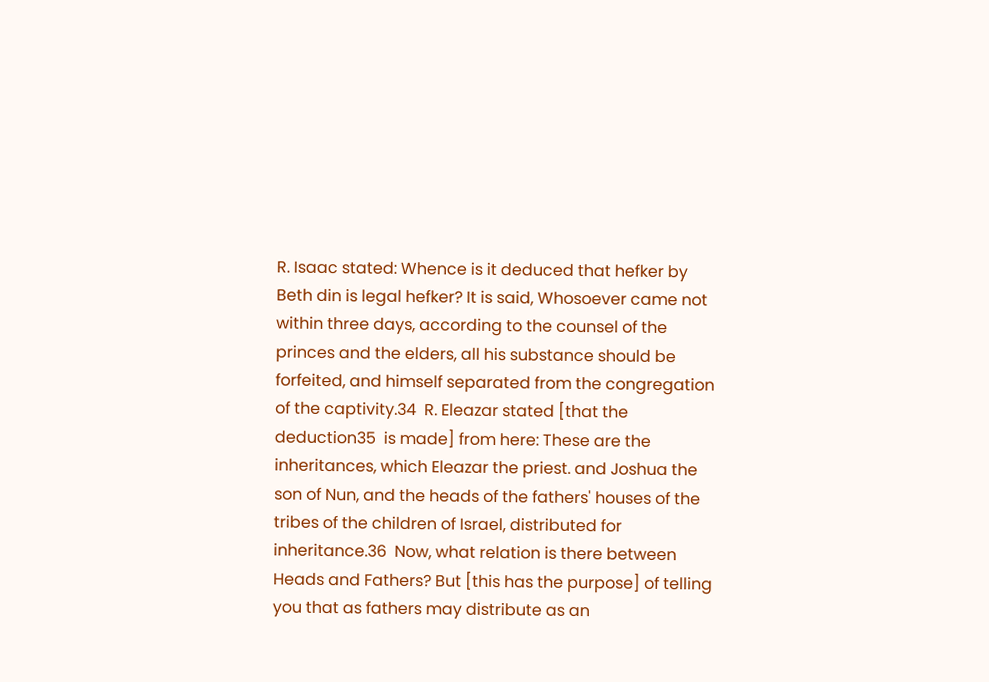R. Isaac stated: Whence is it deduced that hefker by Beth din is legal hefker? It is said, Whosoever came not within three days, according to the counsel of the princes and the elders, all his substance should be forfeited, and himself separated from the congregation of the captivity.34  R. Eleazar stated [that the deduction35  is made] from here: These are the inheritances, which Eleazar the priest. and Joshua the son of Nun, and the heads of the fathers' houses of the tribes of the children of Israel, distributed for inheritance.36  Now, what relation is there between Heads and Fathers? But [this has the purpose] of telling you that as fathers may distribute as an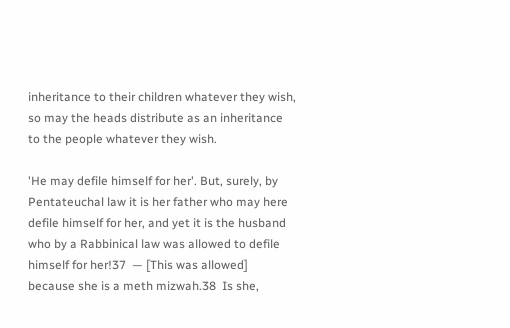inheritance to their children whatever they wish, so may the heads distribute as an inheritance to the people whatever they wish.

'He may defile himself for her'. But, surely, by Pentateuchal law it is her father who may here defile himself for her, and yet it is the husband who by a Rabbinical law was allowed to defile himself for her!37  — [This was allowed] because she is a meth mizwah.38  Is she,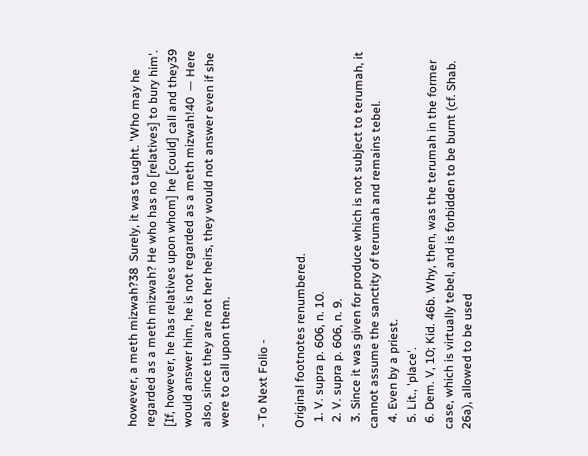however, a meth mizwah?38  Surely, it was taught. 'Who may he regarded as a meth mizwah? He who has no [relatives] to bury him'. [If, however, he has relatives upon whom] he [could] call and they39  would answer him, he is not regarded as a meth mizwah!40  — Here also, since they are not her heirs, they would not answer even if she were to call upon them.

- To Next Folio -

Original footnotes renumbered.
  1. V. supra p. 606, n. 10.
  2. V. supra p. 606, n. 9.
  3. Since it was given for produce which is not subject to terumah, it cannot assume the sanctity of terumah and remains tebel.
  4. Even by a priest.
  5. Lit., 'place'.
  6. Dem. V, 10; Kid. 46b. Why, then, was the terumah in the former case, which is virtually tebel, and is forbidden to be burnt (cf. Shab. 26a), allowed to be used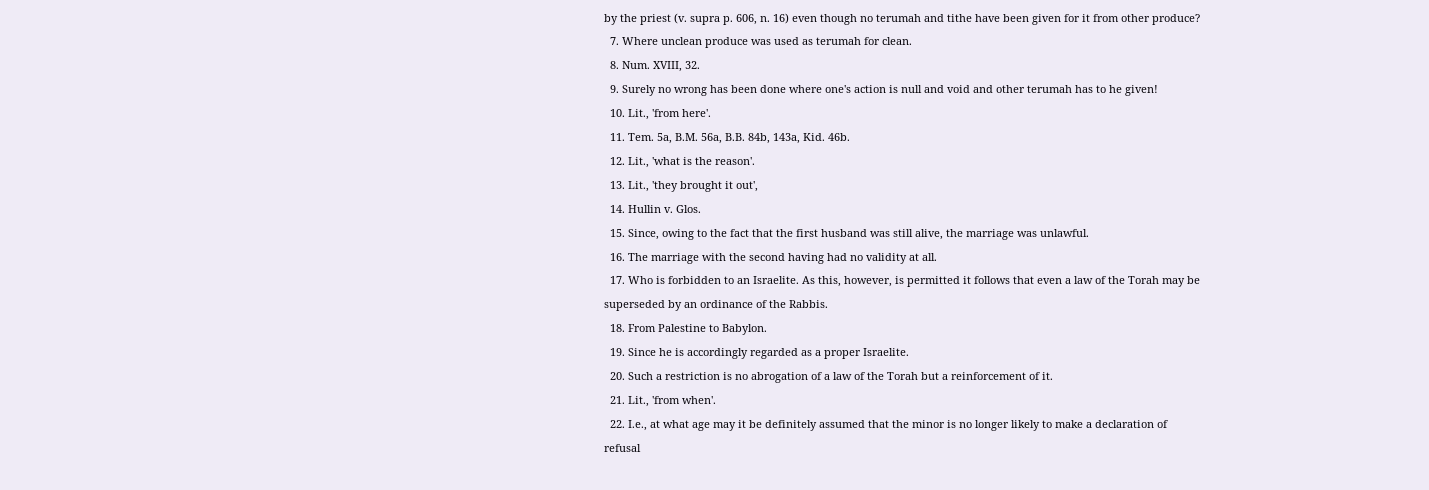by the priest (v. supra p. 606, n. 16) even though no terumah and tithe have been given for it from other produce?
  7. Where unclean produce was used as terumah for clean.
  8. Num. XVIII, 32.
  9. Surely no wrong has been done where one's action is null and void and other terumah has to he given!
  10. Lit., 'from here'.
  11. Tem. 5a, B.M. 56a, B.B. 84b, 143a, Kid. 46b.
  12. Lit., 'what is the reason'.
  13. Lit., 'they brought it out',
  14. Hullin v. Glos.
  15. Since, owing to the fact that the first husband was still alive, the marriage was unlawful.
  16. The marriage with the second having had no validity at all.
  17. Who is forbidden to an Israelite. As this, however, is permitted it follows that even a law of the Torah may be superseded by an ordinance of the Rabbis.
  18. From Palestine to Babylon.
  19. Since he is accordingly regarded as a proper Israelite.
  20. Such a restriction is no abrogation of a law of the Torah but a reinforcement of it.
  21. Lit., 'from when'.
  22. I.e., at what age may it be definitely assumed that the minor is no longer likely to make a declaration of refusal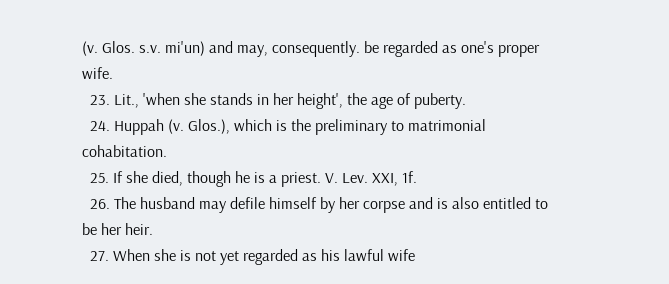(v. Glos. s.v. mi'un) and may, consequently. be regarded as one's proper wife.
  23. Lit., 'when she stands in her height', the age of puberty.
  24. Huppah (v. Glos.), which is the preliminary to matrimonial cohabitation.
  25. If she died, though he is a priest. V. Lev. XXI, 1f.
  26. The husband may defile himself by her corpse and is also entitled to be her heir.
  27. When she is not yet regarded as his lawful wife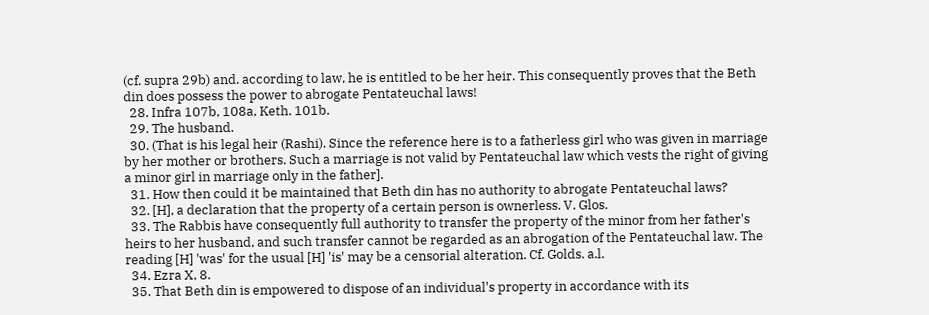(cf. supra 29b) and. according to law, he is entitled to be her heir. This consequently proves that the Beth din does possess the power to abrogate Pentateuchal laws!
  28. Infra 107b, 108a, Keth. 101b.
  29. The husband.
  30. (That is his legal heir (Rashi). Since the reference here is to a fatherless girl who was given in marriage by her mother or brothers. Such a marriage is not valid by Pentateuchal law which vests the right of giving a minor girl in marriage only in the father].
  31. How then could it be maintained that Beth din has no authority to abrogate Pentateuchal laws?
  32. [H], a declaration that the property of a certain person is ownerless. V. Glos.
  33. The Rabbis have consequently full authority to transfer the property of the minor from her father's heirs to her husband, and such transfer cannot be regarded as an abrogation of the Pentateuchal law. The reading [H] 'was' for the usual [H] 'is' may be a censorial alteration. Cf. Golds. a.l.
  34. Ezra X, 8.
  35. That Beth din is empowered to dispose of an individual's property in accordance with its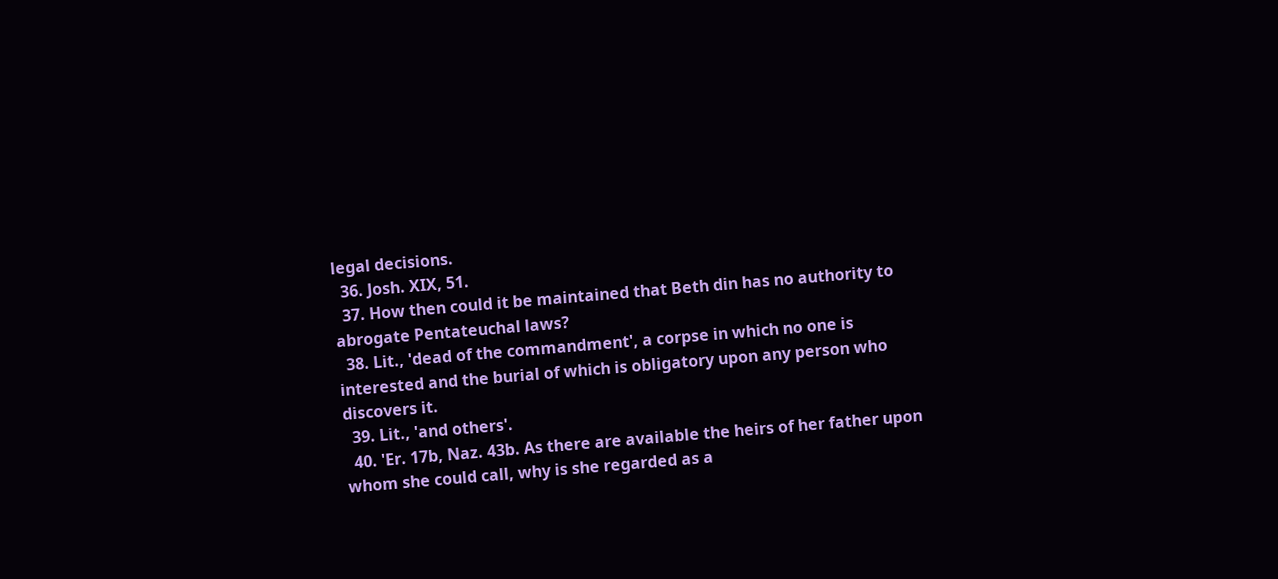legal decisions.
  36. Josh. XIX, 51.
  37. How then could it be maintained that Beth din has no authority to abrogate Pentateuchal laws?
  38. Lit., 'dead of the commandment', a corpse in which no one is interested and the burial of which is obligatory upon any person who discovers it.
  39. Lit., 'and others'.
  40. 'Er. 17b, Naz. 43b. As there are available the heirs of her father upon whom she could call, why is she regarded as a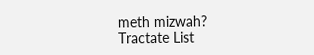meth mizwah?
Tractate List